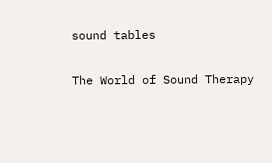sound tables

The World of Sound Therapy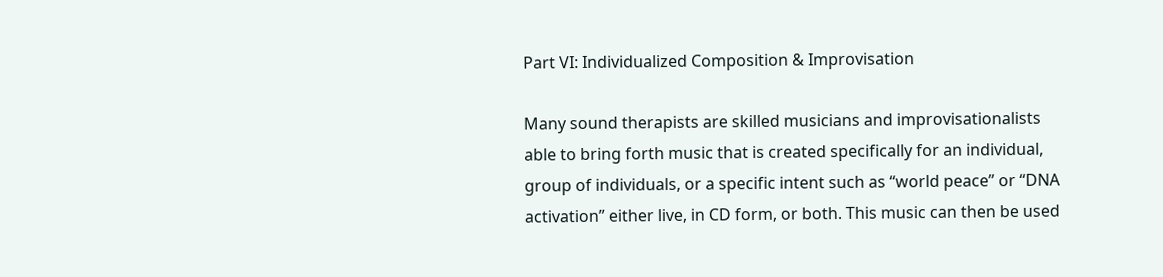Part VI: Individualized Composition & Improvisation

Many sound therapists are skilled musicians and improvisationalists able to bring forth music that is created specifically for an individual, group of individuals, or a specific intent such as “world peace” or “DNA activation” either live, in CD form, or both. This music can then be used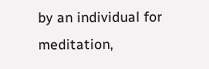by an individual for meditation,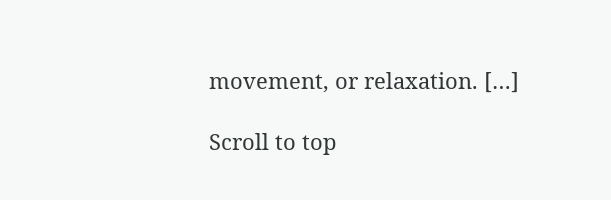movement, or relaxation. […]

Scroll to top